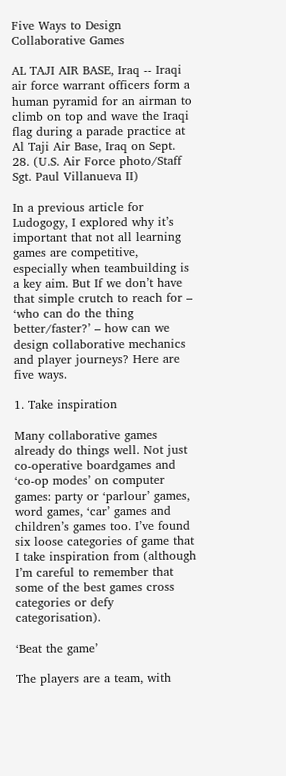Five Ways to Design Collaborative Games

AL TAJI AIR BASE, Iraq -- Iraqi air force warrant officers form a human pyramid for an airman to climb on top and wave the Iraqi flag during a parade practice at Al Taji Air Base, Iraq on Sept. 28. (U.S. Air Force photo/Staff Sgt. Paul Villanueva II)

In a previous article for Ludogogy, I explored why it’s important that not all learning games are competitive, especially when teambuilding is a key aim. But If we don’t have that simple crutch to reach for – ‘who can do the thing better/faster?’ – how can we design collaborative mechanics and player journeys? Here are five ways.

1. Take inspiration

Many collaborative games already do things well. Not just co-operative boardgames and ‘co-op modes’ on computer games: party or ‘parlour’ games, word games, ‘car’ games and children’s games too. I’ve found six loose categories of game that I take inspiration from (although I’m careful to remember that some of the best games cross categories or defy categorisation).

‘Beat the game’

The players are a team, with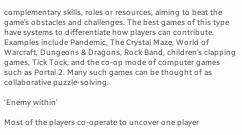complementary skills, roles or resources, aiming to beat the game’s obstacles and challenges. The best games of this type have systems to differentiate how players can contribute. Examples include Pandemic, The Crystal Maze, World of Warcraft, Dungeons & Dragons, Rock Band, children’s clapping games, Tick Tock, and the co-op mode of computer games such as Portal 2. Many such games can be thought of as collaborative puzzle-solving.

‘Enemy within’

Most of the players co-operate to uncover one player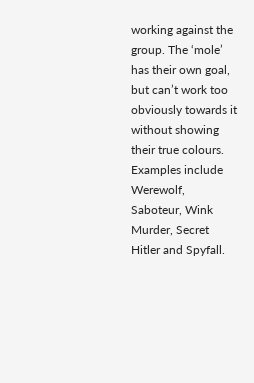working against the group. The ‘mole’ has their own goal, but can’t work too obviously towards it without showing their true colours. Examples include Werewolf, Saboteur, Wink Murder, Secret Hitler and Spyfall.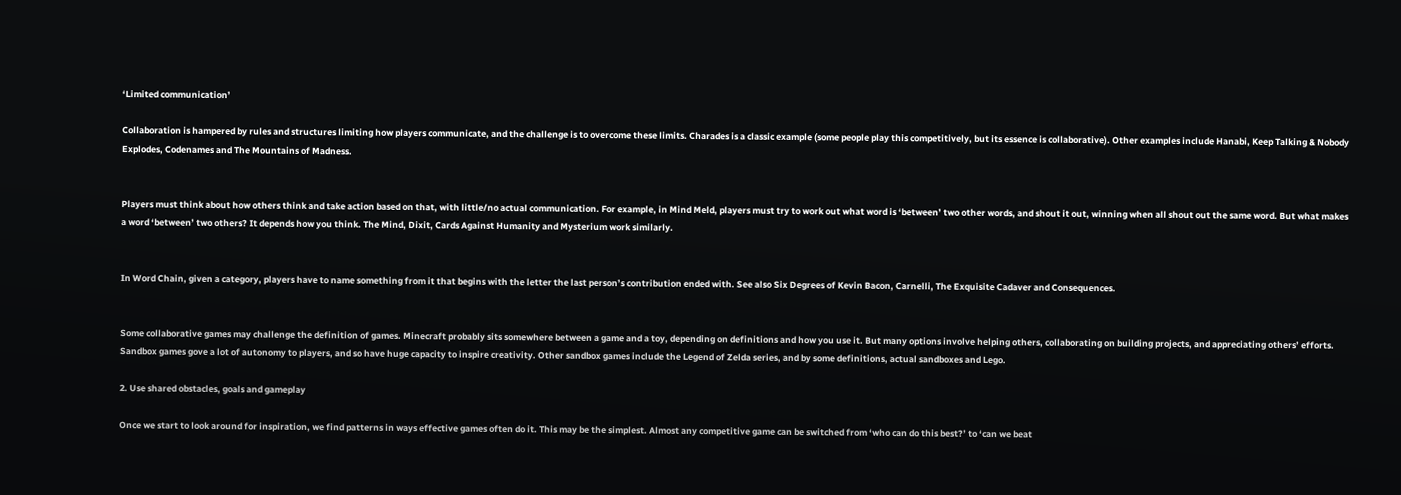‘Limited communication’

Collaboration is hampered by rules and structures limiting how players communicate, and the challenge is to overcome these limits. Charades is a classic example (some people play this competitively, but its essence is collaborative). Other examples include Hanabi, Keep Talking & Nobody Explodes, Codenames and The Mountains of Madness.


Players must think about how others think and take action based on that, with little/no actual communication. For example, in Mind Meld, players must try to work out what word is ‘between’ two other words, and shout it out, winning when all shout out the same word. But what makes a word ‘between’ two others? It depends how you think. The Mind, Dixit, Cards Against Humanity and Mysterium work similarly.


In Word Chain, given a category, players have to name something from it that begins with the letter the last person’s contribution ended with. See also Six Degrees of Kevin Bacon, Carnelli, The Exquisite Cadaver and Consequences.


Some collaborative games may challenge the definition of games. Minecraft probably sits somewhere between a game and a toy, depending on definitions and how you use it. But many options involve helping others, collaborating on building projects, and appreciating others’ efforts. Sandbox games gove a lot of autonomy to players, and so have huge capacity to inspire creativity. Other sandbox games include the Legend of Zelda series, and by some definitions, actual sandboxes and Lego.

2. Use shared obstacles, goals and gameplay

Once we start to look around for inspiration, we find patterns in ways effective games often do it. This may be the simplest. Almost any competitive game can be switched from ‘who can do this best?’ to ‘can we beat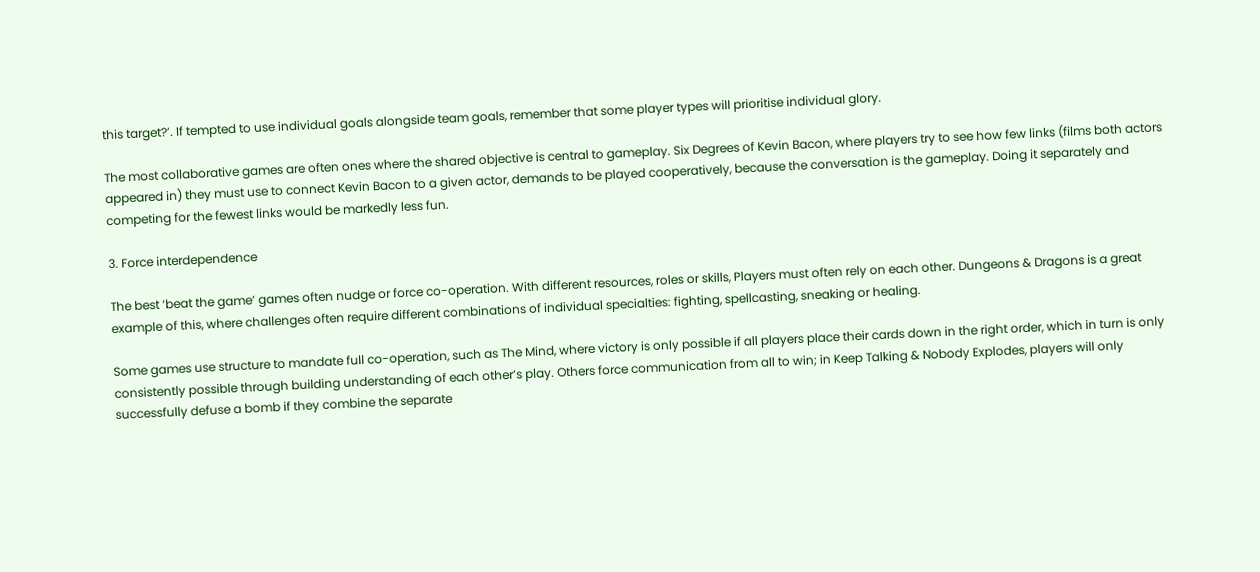this target?’. If tempted to use individual goals alongside team goals, remember that some player types will prioritise individual glory.

The most collaborative games are often ones where the shared objective is central to gameplay. Six Degrees of Kevin Bacon, where players try to see how few links (films both actors appeared in) they must use to connect Kevin Bacon to a given actor, demands to be played cooperatively, because the conversation is the gameplay. Doing it separately and competing for the fewest links would be markedly less fun.

3. Force interdependence

The best ‘beat the game’ games often nudge or force co-operation. With different resources, roles or skills, Players must often rely on each other. Dungeons & Dragons is a great example of this, where challenges often require different combinations of individual specialties: fighting, spellcasting, sneaking or healing.

Some games use structure to mandate full co-operation, such as The Mind, where victory is only possible if all players place their cards down in the right order, which in turn is only consistently possible through building understanding of each other’s play. Others force communication from all to win; in Keep Talking & Nobody Explodes, players will only successfully defuse a bomb if they combine the separate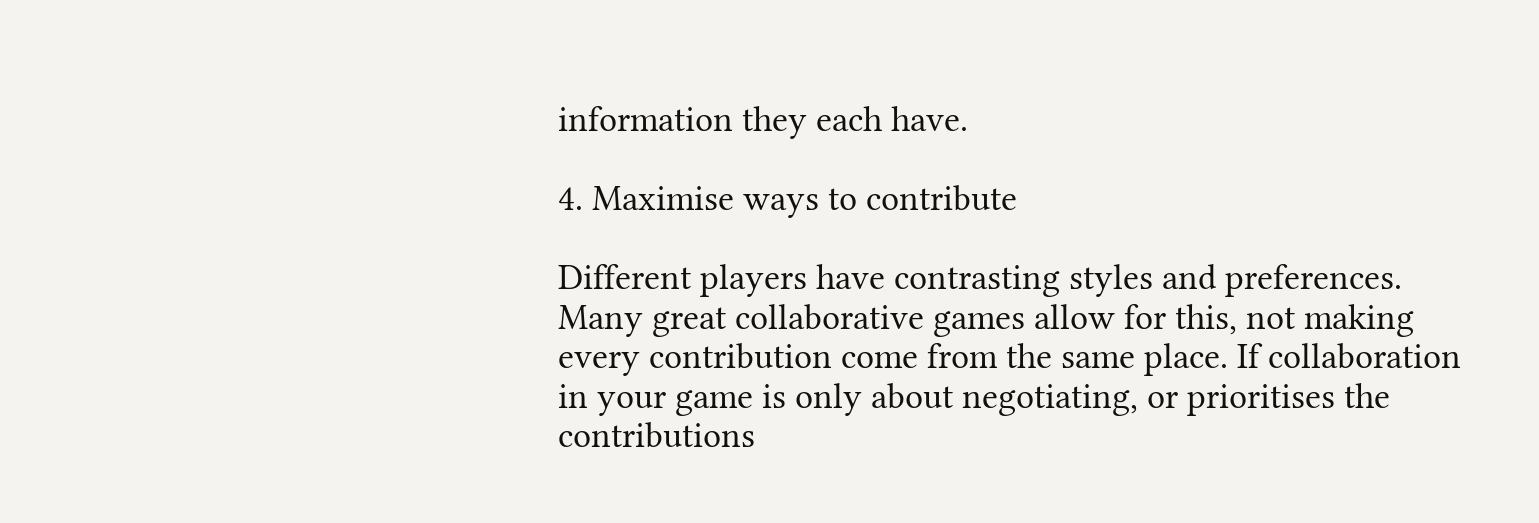information they each have.

4. Maximise ways to contribute

Different players have contrasting styles and preferences. Many great collaborative games allow for this, not making every contribution come from the same place. If collaboration in your game is only about negotiating, or prioritises the contributions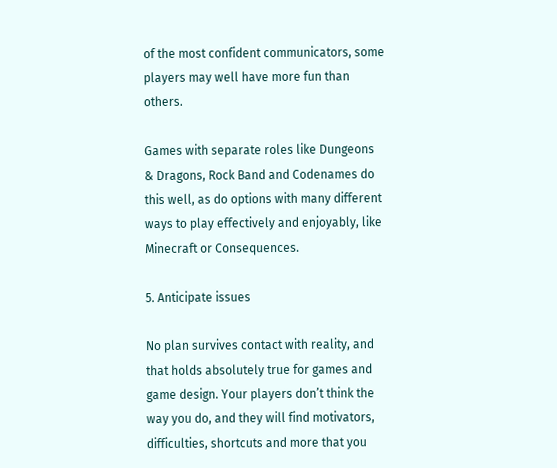of the most confident communicators, some players may well have more fun than others.

Games with separate roles like Dungeons & Dragons, Rock Band and Codenames do this well, as do options with many different ways to play effectively and enjoyably, like Minecraft or Consequences.

5. Anticipate issues

No plan survives contact with reality, and that holds absolutely true for games and game design. Your players don’t think the way you do, and they will find motivators, difficulties, shortcuts and more that you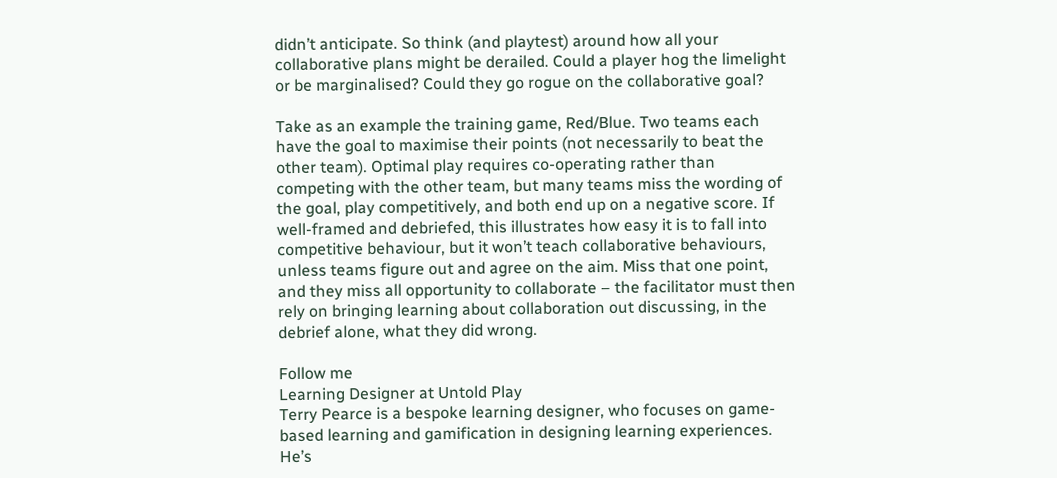didn’t anticipate. So think (and playtest) around how all your collaborative plans might be derailed. Could a player hog the limelight or be marginalised? Could they go rogue on the collaborative goal?

Take as an example the training game, Red/Blue. Two teams each have the goal to maximise their points (not necessarily to beat the other team). Optimal play requires co-operating rather than competing with the other team, but many teams miss the wording of the goal, play competitively, and both end up on a negative score. If well-framed and debriefed, this illustrates how easy it is to fall into competitive behaviour, but it won’t teach collaborative behaviours, unless teams figure out and agree on the aim. Miss that one point, and they miss all opportunity to collaborate – the facilitator must then rely on bringing learning about collaboration out discussing, in the debrief alone, what they did wrong.

Follow me
Learning Designer at Untold Play
Terry Pearce is a bespoke learning designer, who focuses on game-based learning and gamification in designing learning experiences. He’s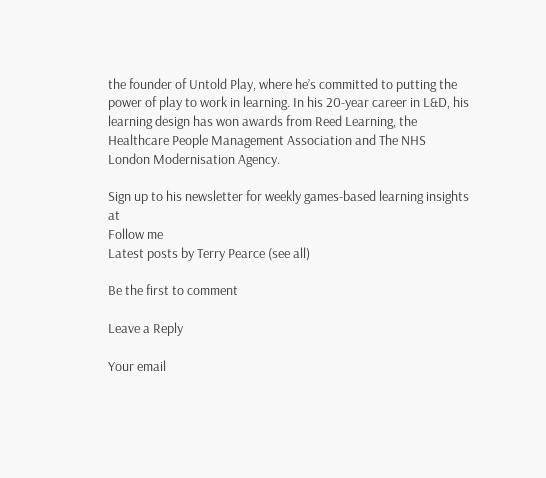the founder of Untold Play, where he’s committed to putting the power of play to work in learning. In his 20-year career in L&D, his learning design has won awards from Reed Learning, the Healthcare People Management Association and The NHS London Modernisation Agency.

Sign up to his newsletter for weekly games-based learning insights at
Follow me
Latest posts by Terry Pearce (see all)

Be the first to comment

Leave a Reply

Your email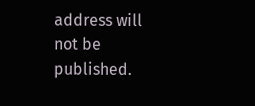address will not be published.